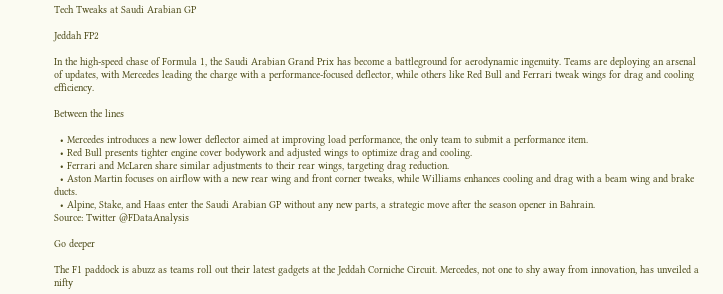Tech Tweaks at Saudi Arabian GP

Jeddah FP2

In the high-speed chase of Formula 1, the Saudi Arabian Grand Prix has become a battleground for aerodynamic ingenuity. Teams are deploying an arsenal of updates, with Mercedes leading the charge with a performance-focused deflector, while others like Red Bull and Ferrari tweak wings for drag and cooling efficiency.

Between the lines

  • Mercedes introduces a new lower deflector aimed at improving load performance, the only team to submit a performance item.
  • Red Bull presents tighter engine cover bodywork and adjusted wings to optimize drag and cooling.
  • Ferrari and McLaren share similar adjustments to their rear wings, targeting drag reduction.
  • Aston Martin focuses on airflow with a new rear wing and front corner tweaks, while Williams enhances cooling and drag with a beam wing and brake ducts.
  • Alpine, Stake, and Haas enter the Saudi Arabian GP without any new parts, a strategic move after the season opener in Bahrain.
Source: Twitter @FDataAnalysis

Go deeper

The F1 paddock is abuzz as teams roll out their latest gadgets at the Jeddah Corniche Circuit. Mercedes, not one to shy away from innovation, has unveiled a nifty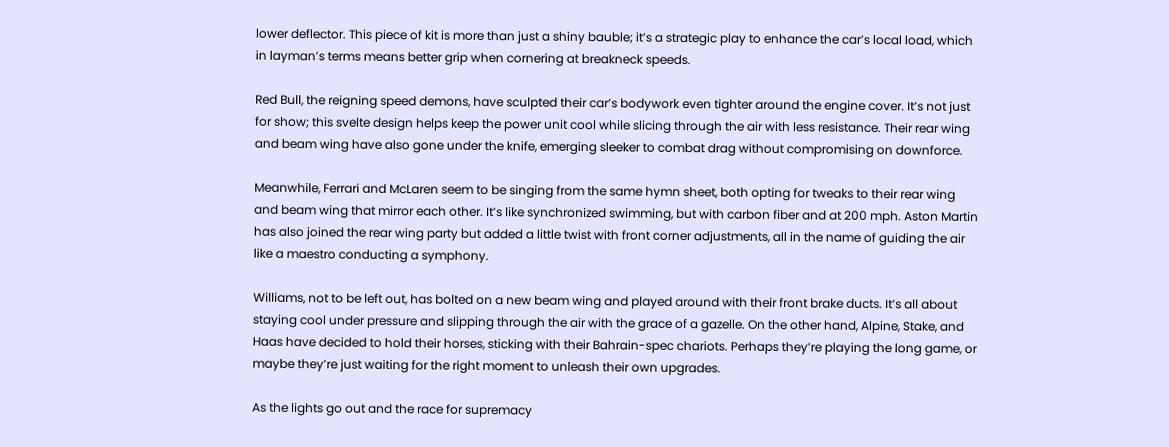lower deflector. This piece of kit is more than just a shiny bauble; it’s a strategic play to enhance the car’s local load, which in layman’s terms means better grip when cornering at breakneck speeds.

Red Bull, the reigning speed demons, have sculpted their car’s bodywork even tighter around the engine cover. It’s not just for show; this svelte design helps keep the power unit cool while slicing through the air with less resistance. Their rear wing and beam wing have also gone under the knife, emerging sleeker to combat drag without compromising on downforce.

Meanwhile, Ferrari and McLaren seem to be singing from the same hymn sheet, both opting for tweaks to their rear wing and beam wing that mirror each other. It’s like synchronized swimming, but with carbon fiber and at 200 mph. Aston Martin has also joined the rear wing party but added a little twist with front corner adjustments, all in the name of guiding the air like a maestro conducting a symphony.

Williams, not to be left out, has bolted on a new beam wing and played around with their front brake ducts. It’s all about staying cool under pressure and slipping through the air with the grace of a gazelle. On the other hand, Alpine, Stake, and Haas have decided to hold their horses, sticking with their Bahrain-spec chariots. Perhaps they’re playing the long game, or maybe they’re just waiting for the right moment to unleash their own upgrades.

As the lights go out and the race for supremacy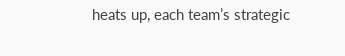heats up, each team’s strategic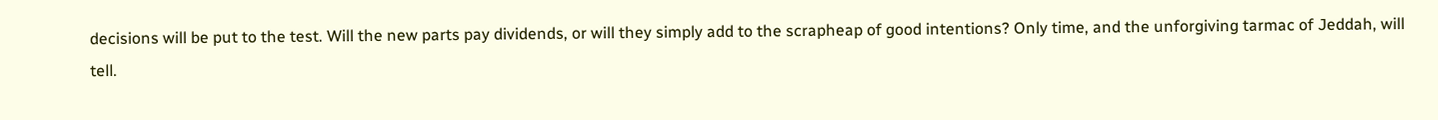decisions will be put to the test. Will the new parts pay dividends, or will they simply add to the scrapheap of good intentions? Only time, and the unforgiving tarmac of Jeddah, will tell.